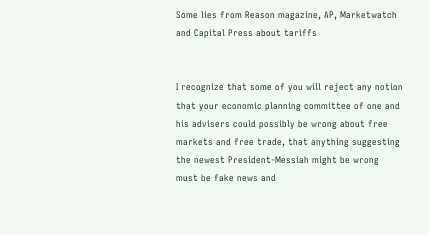Some lies from Reason magazine, AP, Marketwatch and Capital Press about tariffs


I recognize that some of you will reject any notion that your economic planning committee of one and his advisers could possibly be wrong about free markets and free trade, that anything suggesting the newest President-Messiah might be wrong must be fake news and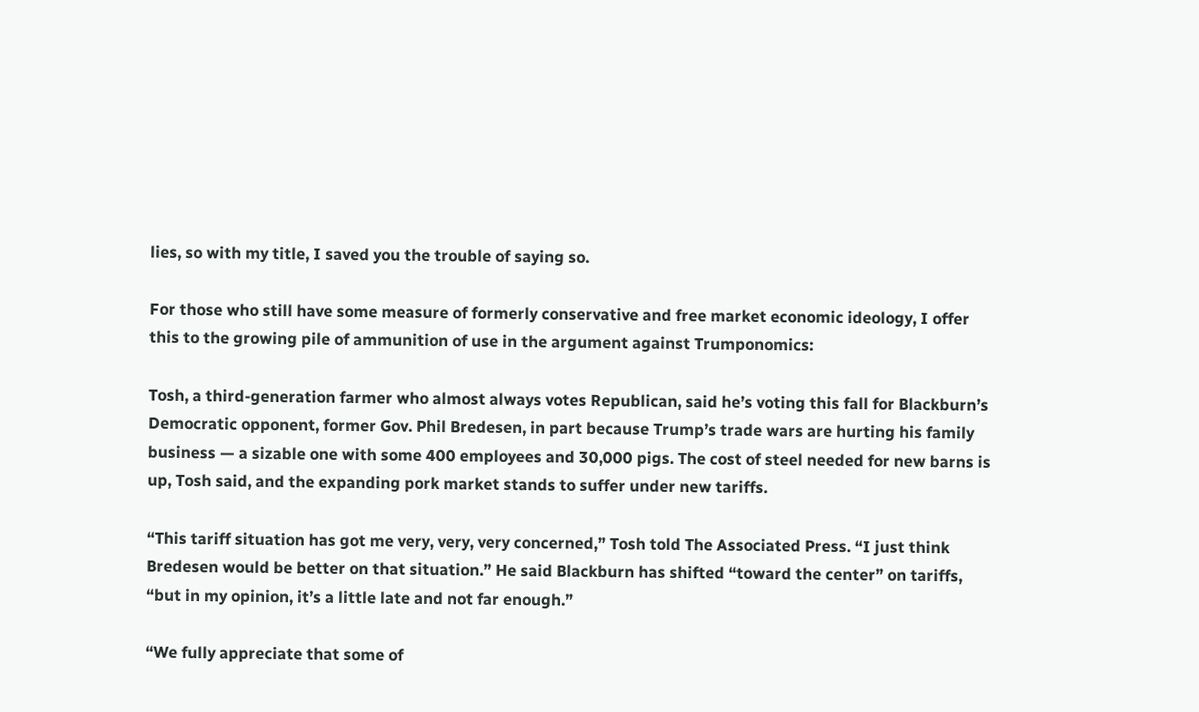lies, so with my title, I saved you the trouble of saying so.

For those who still have some measure of formerly conservative and free market economic ideology, I offer this to the growing pile of ammunition of use in the argument against Trumponomics:

Tosh, a third-generation farmer who almost always votes Republican, said he’s voting this fall for Blackburn’s Democratic opponent, former Gov. Phil Bredesen, in part because Trump’s trade wars are hurting his family business — a sizable one with some 400 employees and 30,000 pigs. The cost of steel needed for new barns is up, Tosh said, and the expanding pork market stands to suffer under new tariffs.

“This tariff situation has got me very, very, very concerned,” Tosh told The Associated Press. “I just think Bredesen would be better on that situation.” He said Blackburn has shifted “toward the center” on tariffs, “but in my opinion, it’s a little late and not far enough.”

“We fully appreciate that some of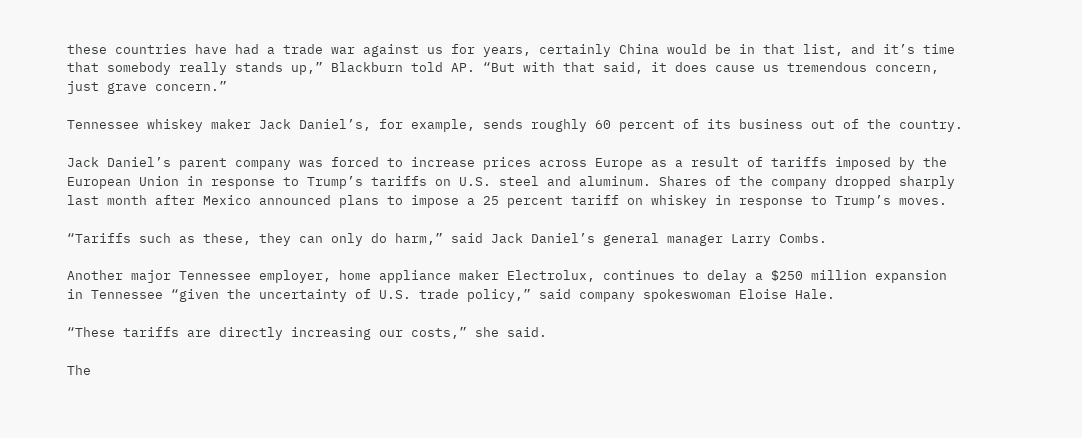these countries have had a trade war against us for years, certainly China would be in that list, and it’s time that somebody really stands up,” Blackburn told AP. “But with that said, it does cause us tremendous concern, just grave concern.”

Tennessee whiskey maker Jack Daniel’s, for example, sends roughly 60 percent of its business out of the country.

Jack Daniel’s parent company was forced to increase prices across Europe as a result of tariffs imposed by the European Union in response to Trump’s tariffs on U.S. steel and aluminum. Shares of the company dropped sharply last month after Mexico announced plans to impose a 25 percent tariff on whiskey in response to Trump’s moves.

“Tariffs such as these, they can only do harm,” said Jack Daniel’s general manager Larry Combs.

Another major Tennessee employer, home appliance maker Electrolux, continues to delay a $250 million expansion in Tennessee “given the uncertainty of U.S. trade policy,” said company spokeswoman Eloise Hale.

“These tariffs are directly increasing our costs,” she said.

The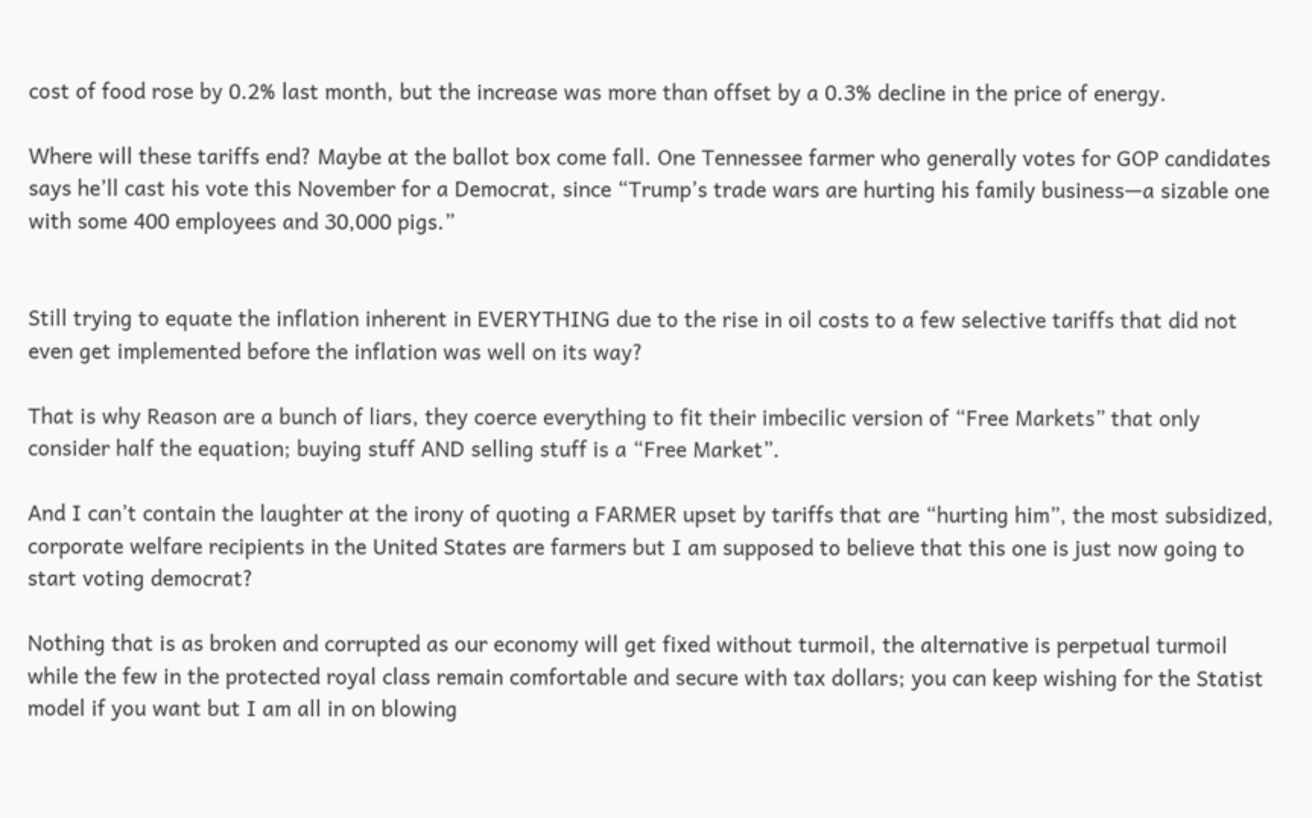cost of food rose by 0.2% last month, but the increase was more than offset by a 0.3% decline in the price of energy.

Where will these tariffs end? Maybe at the ballot box come fall. One Tennessee farmer who generally votes for GOP candidates says he’ll cast his vote this November for a Democrat, since “Trump’s trade wars are hurting his family business—a sizable one with some 400 employees and 30,000 pigs.”


Still trying to equate the inflation inherent in EVERYTHING due to the rise in oil costs to a few selective tariffs that did not even get implemented before the inflation was well on its way?

That is why Reason are a bunch of liars, they coerce everything to fit their imbecilic version of “Free Markets” that only consider half the equation; buying stuff AND selling stuff is a “Free Market”.

And I can’t contain the laughter at the irony of quoting a FARMER upset by tariffs that are “hurting him”, the most subsidized, corporate welfare recipients in the United States are farmers but I am supposed to believe that this one is just now going to start voting democrat?

Nothing that is as broken and corrupted as our economy will get fixed without turmoil, the alternative is perpetual turmoil while the few in the protected royal class remain comfortable and secure with tax dollars; you can keep wishing for the Statist model if you want but I am all in on blowing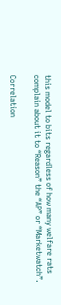this model to bits regardless of how many welfare rats complain about it to “Reason” the “AP” or “Marketwatch”.

Correlation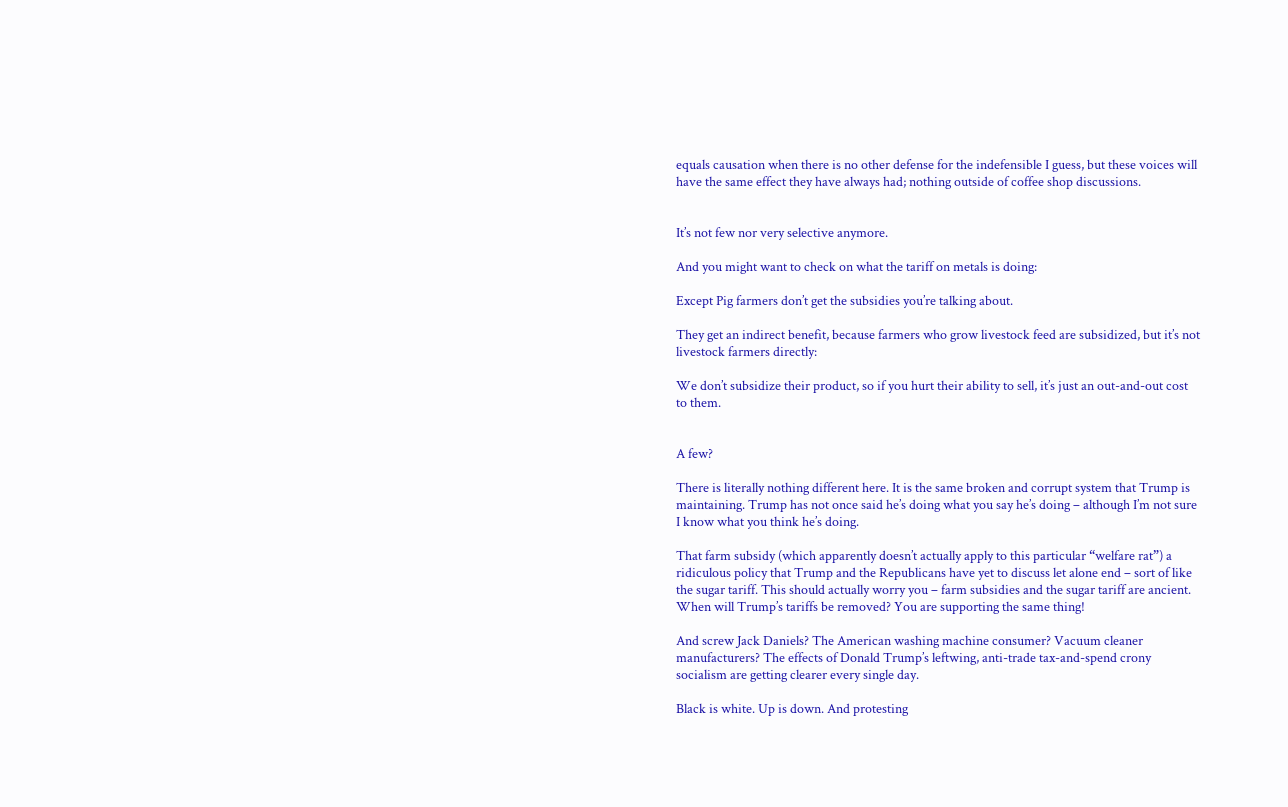equals causation when there is no other defense for the indefensible I guess, but these voices will have the same effect they have always had; nothing outside of coffee shop discussions.


It’s not few nor very selective anymore.

And you might want to check on what the tariff on metals is doing:

Except Pig farmers don’t get the subsidies you’re talking about.

They get an indirect benefit, because farmers who grow livestock feed are subsidized, but it’s not livestock farmers directly:

We don’t subsidize their product, so if you hurt their ability to sell, it’s just an out-and-out cost to them.


A few?

There is literally nothing different here. It is the same broken and corrupt system that Trump is maintaining. Trump has not once said he’s doing what you say he’s doing – although I’m not sure I know what you think he’s doing.

That farm subsidy (which apparently doesn’t actually apply to this particular “welfare rat”) a ridiculous policy that Trump and the Republicans have yet to discuss let alone end – sort of like the sugar tariff. This should actually worry you – farm subsidies and the sugar tariff are ancient. When will Trump’s tariffs be removed? You are supporting the same thing!

And screw Jack Daniels? The American washing machine consumer? Vacuum cleaner manufacturers? The effects of Donald Trump’s leftwing, anti-trade tax-and-spend crony socialism are getting clearer every single day.

Black is white. Up is down. And protesting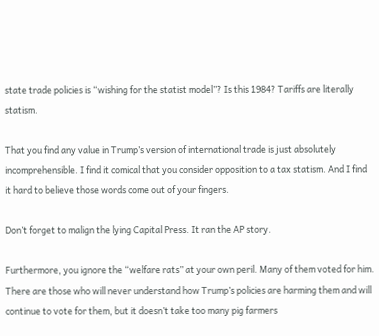state trade policies is “wishing for the statist model”? Is this 1984? Tariffs are literally statism.

That you find any value in Trump’s version of international trade is just absolutely incomprehensible. I find it comical that you consider opposition to a tax statism. And I find it hard to believe those words come out of your fingers.

Don’t forget to malign the lying Capital Press. It ran the AP story.

Furthermore, you ignore the “welfare rats” at your own peril. Many of them voted for him. There are those who will never understand how Trump’s policies are harming them and will continue to vote for them, but it doesn’t take too many pig farmers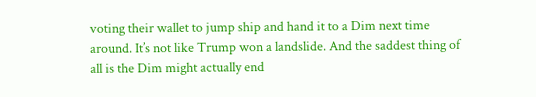voting their wallet to jump ship and hand it to a Dim next time around. It’s not like Trump won a landslide. And the saddest thing of all is the Dim might actually end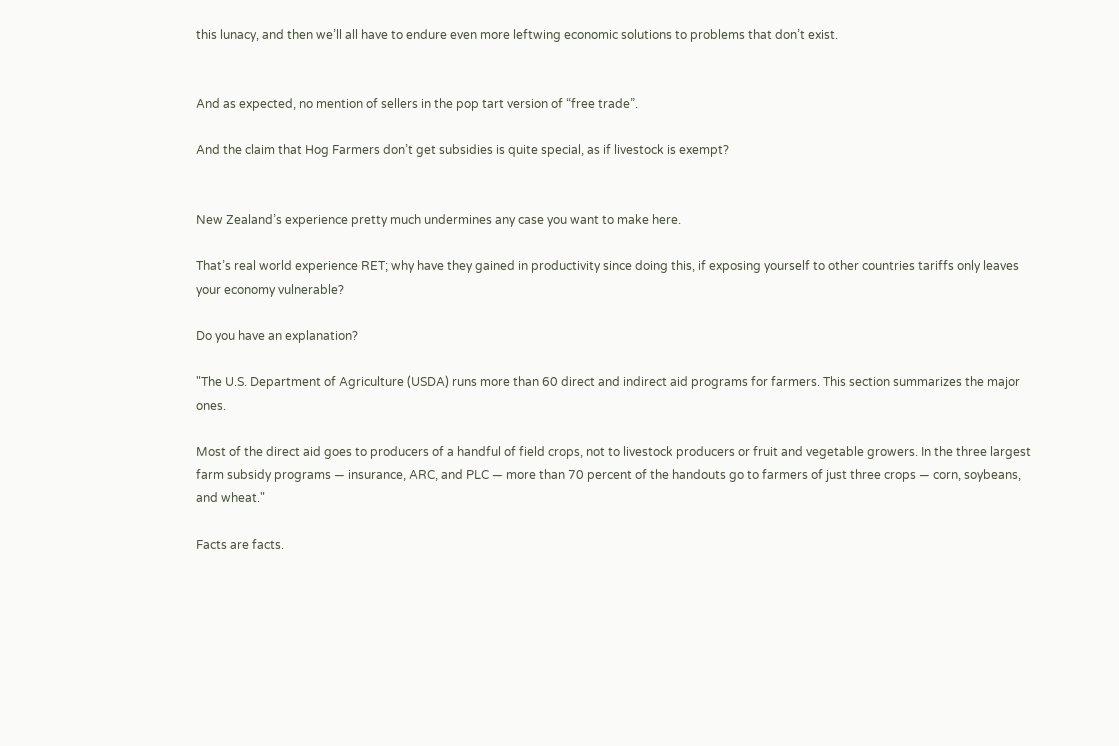this lunacy, and then we’ll all have to endure even more leftwing economic solutions to problems that don’t exist.


And as expected, no mention of sellers in the pop tart version of “free trade”.

And the claim that Hog Farmers don’t get subsidies is quite special, as if livestock is exempt?


New Zealand’s experience pretty much undermines any case you want to make here.

That’s real world experience RET; why have they gained in productivity since doing this, if exposing yourself to other countries tariffs only leaves your economy vulnerable?

Do you have an explanation?

"The U.S. Department of Agriculture (USDA) runs more than 60 direct and indirect aid programs for farmers. This section summarizes the major ones.

Most of the direct aid goes to producers of a handful of field crops, not to livestock producers or fruit and vegetable growers. In the three largest farm subsidy programs — insurance, ARC, and PLC — more than 70 percent of the handouts go to farmers of just three crops — corn, soybeans, and wheat."

Facts are facts.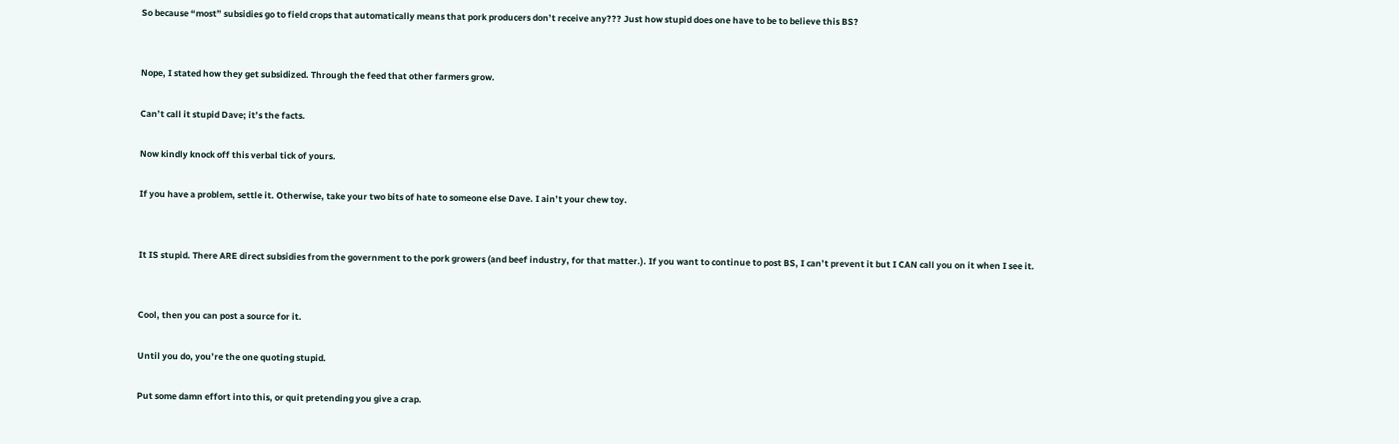So because “most” subsidies go to field crops that automatically means that pork producers don’t receive any??? Just how stupid does one have to be to believe this BS?


Nope, I stated how they get subsidized. Through the feed that other farmers grow.

Can’t call it stupid Dave; it’s the facts.

Now kindly knock off this verbal tick of yours.

If you have a problem, settle it. Otherwise, take your two bits of hate to someone else Dave. I ain’t your chew toy.


It IS stupid. There ARE direct subsidies from the government to the pork growers (and beef industry, for that matter.). If you want to continue to post BS, I can’t prevent it but I CAN call you on it when I see it.


Cool, then you can post a source for it.

Until you do, you’re the one quoting stupid.

Put some damn effort into this, or quit pretending you give a crap.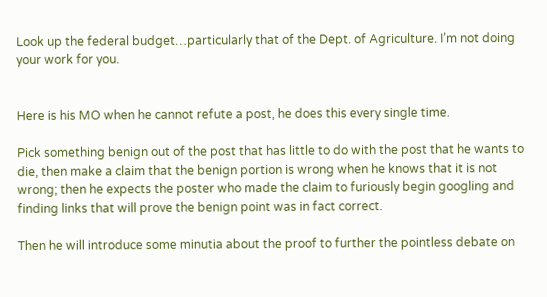Look up the federal budget…particularly that of the Dept. of Agriculture. I’m not doing your work for you.


Here is his MO when he cannot refute a post, he does this every single time.

Pick something benign out of the post that has little to do with the post that he wants to die, then make a claim that the benign portion is wrong when he knows that it is not wrong; then he expects the poster who made the claim to furiously begin googling and finding links that will prove the benign point was in fact correct.

Then he will introduce some minutia about the proof to further the pointless debate on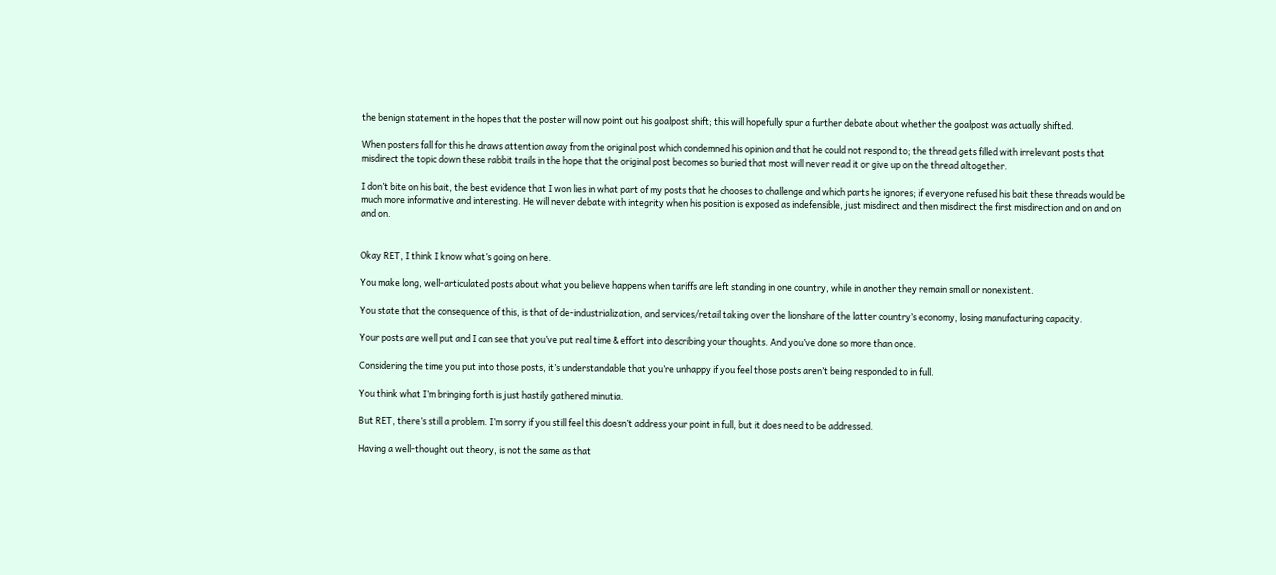the benign statement in the hopes that the poster will now point out his goalpost shift; this will hopefully spur a further debate about whether the goalpost was actually shifted.

When posters fall for this he draws attention away from the original post which condemned his opinion and that he could not respond to; the thread gets filled with irrelevant posts that misdirect the topic down these rabbit trails in the hope that the original post becomes so buried that most will never read it or give up on the thread altogether.

I don’t bite on his bait, the best evidence that I won lies in what part of my posts that he chooses to challenge and which parts he ignores; if everyone refused his bait these threads would be much more informative and interesting. He will never debate with integrity when his position is exposed as indefensible, just misdirect and then misdirect the first misdirection and on and on and on.


Okay RET, I think I know what’s going on here.

You make long, well-articulated posts about what you believe happens when tariffs are left standing in one country, while in another they remain small or nonexistent.

You state that the consequence of this, is that of de-industrialization, and services/retail taking over the lionshare of the latter country’s economy, losing manufacturing capacity.

Your posts are well put and I can see that you’ve put real time & effort into describing your thoughts. And you’ve done so more than once.

Considering the time you put into those posts, it’s understandable that you’re unhappy if you feel those posts aren’t being responded to in full.

You think what I’m bringing forth is just hastily gathered minutia.

But RET, there’s still a problem. I’m sorry if you still feel this doesn’t address your point in full, but it does need to be addressed.

Having a well-thought out theory, is not the same as that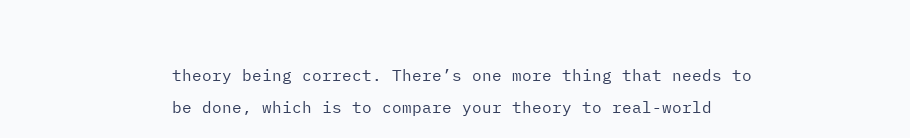theory being correct. There’s one more thing that needs to be done, which is to compare your theory to real-world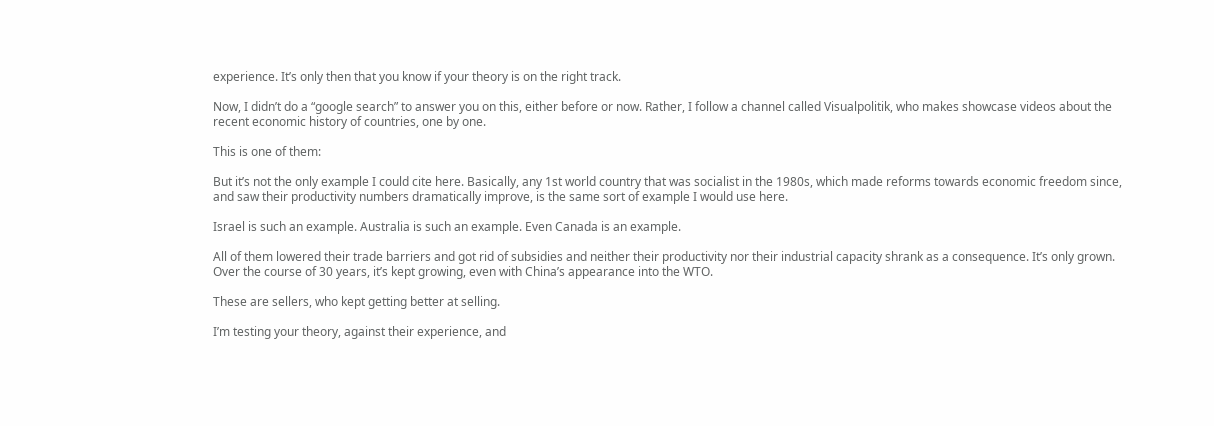experience. It’s only then that you know if your theory is on the right track.

Now, I didn’t do a “google search” to answer you on this, either before or now. Rather, I follow a channel called Visualpolitik, who makes showcase videos about the recent economic history of countries, one by one.

This is one of them:

But it’s not the only example I could cite here. Basically, any 1st world country that was socialist in the 1980s, which made reforms towards economic freedom since, and saw their productivity numbers dramatically improve, is the same sort of example I would use here.

Israel is such an example. Australia is such an example. Even Canada is an example.

All of them lowered their trade barriers and got rid of subsidies and neither their productivity nor their industrial capacity shrank as a consequence. It’s only grown. Over the course of 30 years, it’s kept growing, even with China’s appearance into the WTO.

These are sellers, who kept getting better at selling.

I’m testing your theory, against their experience, and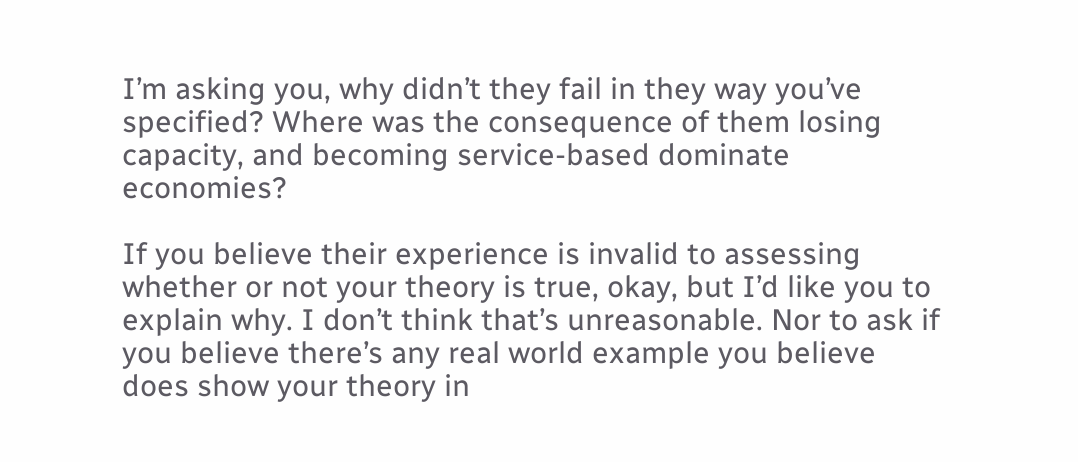I’m asking you, why didn’t they fail in they way you’ve specified? Where was the consequence of them losing capacity, and becoming service-based dominate economies?

If you believe their experience is invalid to assessing whether or not your theory is true, okay, but I’d like you to explain why. I don’t think that’s unreasonable. Nor to ask if you believe there’s any real world example you believe does show your theory in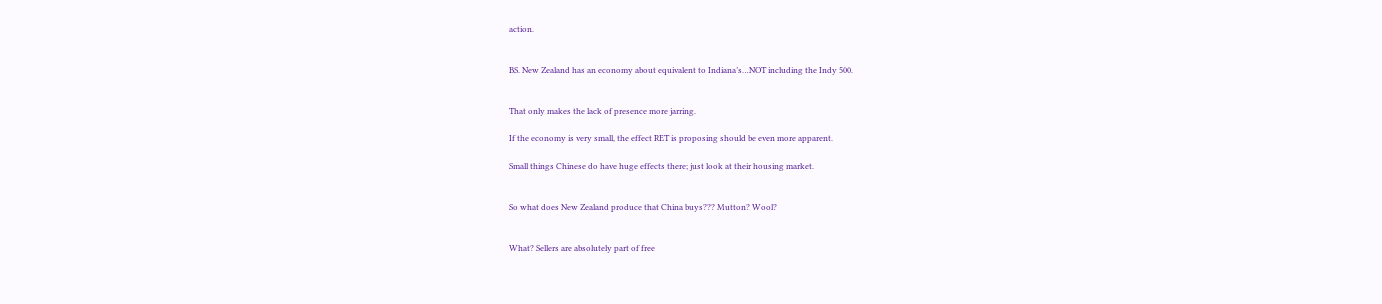action.


BS. New Zealand has an economy about equivalent to Indiana’s…NOT including the Indy 500.


That only makes the lack of presence more jarring.

If the economy is very small, the effect RET is proposing should be even more apparent.

Small things Chinese do have huge effects there; just look at their housing market.


So what does New Zealand produce that China buys??? Mutton? Wool?


What? Sellers are absolutely part of free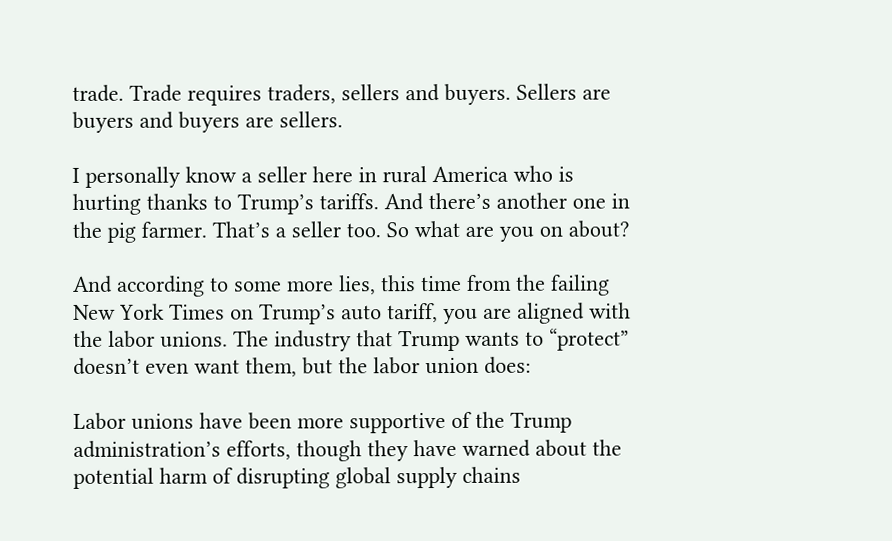trade. Trade requires traders, sellers and buyers. Sellers are buyers and buyers are sellers.

I personally know a seller here in rural America who is hurting thanks to Trump’s tariffs. And there’s another one in the pig farmer. That’s a seller too. So what are you on about?

And according to some more lies, this time from the failing New York Times on Trump’s auto tariff, you are aligned with the labor unions. The industry that Trump wants to “protect” doesn’t even want them, but the labor union does:

Labor unions have been more supportive of the Trump administration’s efforts, though they have warned about the potential harm of disrupting global supply chains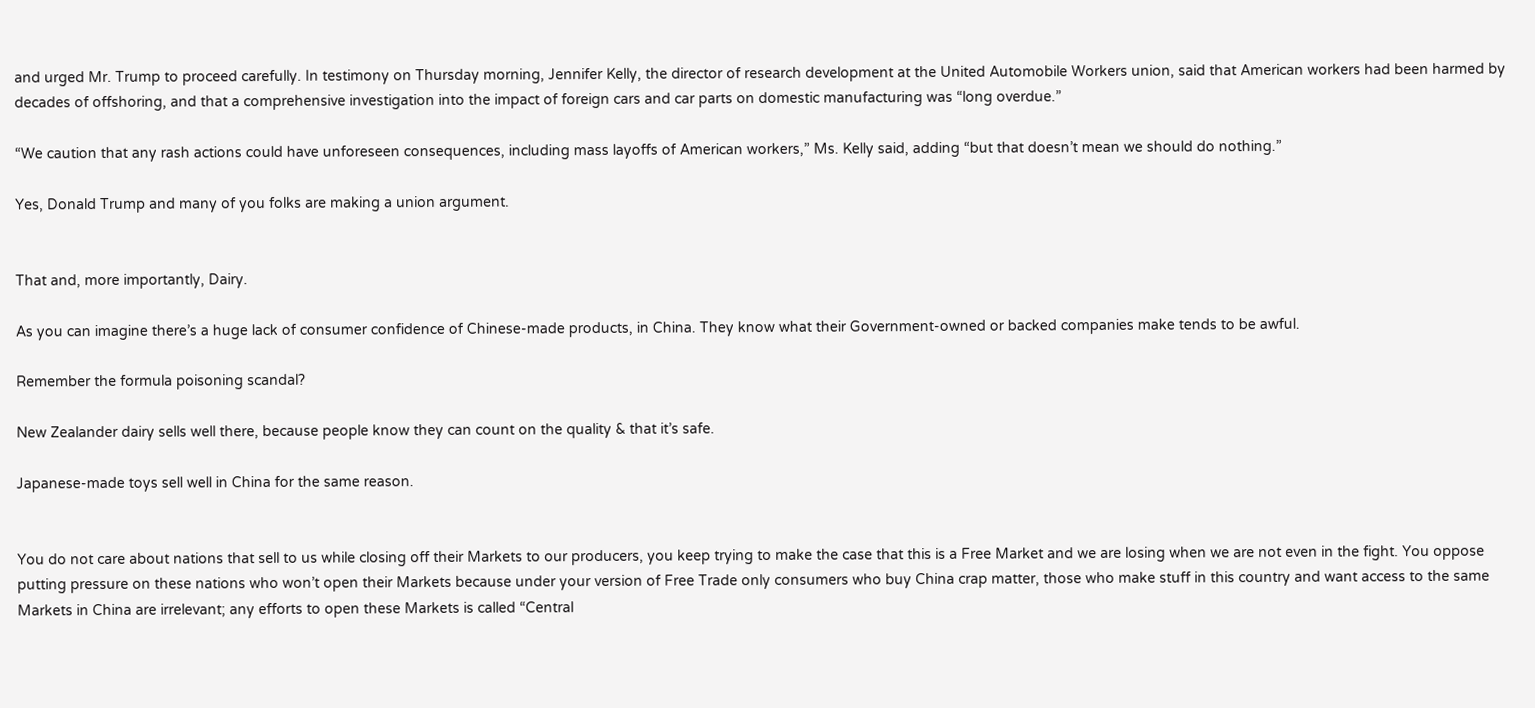and urged Mr. Trump to proceed carefully. In testimony on Thursday morning, Jennifer Kelly, the director of research development at the United Automobile Workers union, said that American workers had been harmed by decades of offshoring, and that a comprehensive investigation into the impact of foreign cars and car parts on domestic manufacturing was “long overdue.”

“We caution that any rash actions could have unforeseen consequences, including mass layoffs of American workers,” Ms. Kelly said, adding “but that doesn’t mean we should do nothing.”

Yes, Donald Trump and many of you folks are making a union argument.


That and, more importantly, Dairy.

As you can imagine there’s a huge lack of consumer confidence of Chinese-made products, in China. They know what their Government-owned or backed companies make tends to be awful.

Remember the formula poisoning scandal?

New Zealander dairy sells well there, because people know they can count on the quality & that it’s safe.

Japanese-made toys sell well in China for the same reason.


You do not care about nations that sell to us while closing off their Markets to our producers, you keep trying to make the case that this is a Free Market and we are losing when we are not even in the fight. You oppose putting pressure on these nations who won’t open their Markets because under your version of Free Trade only consumers who buy China crap matter, those who make stuff in this country and want access to the same Markets in China are irrelevant; any efforts to open these Markets is called “Central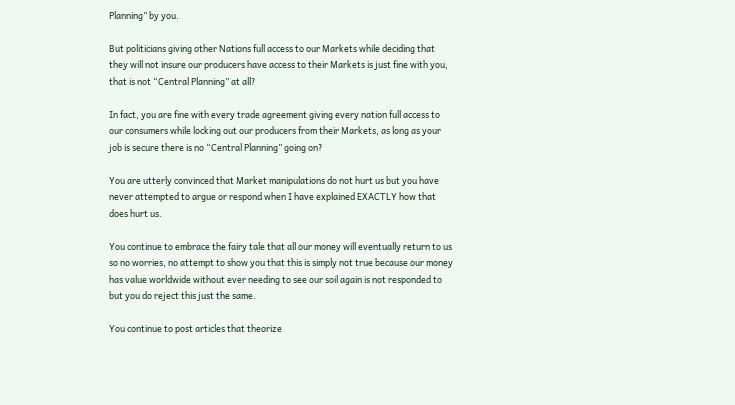Planning” by you.

But politicians giving other Nations full access to our Markets while deciding that they will not insure our producers have access to their Markets is just fine with you, that is not “Central Planning” at all?

In fact, you are fine with every trade agreement giving every nation full access to our consumers while locking out our producers from their Markets, as long as your job is secure there is no “Central Planning” going on?

You are utterly convinced that Market manipulations do not hurt us but you have never attempted to argue or respond when I have explained EXACTLY how that does hurt us.

You continue to embrace the fairy tale that all our money will eventually return to us so no worries, no attempt to show you that this is simply not true because our money has value worldwide without ever needing to see our soil again is not responded to but you do reject this just the same.

You continue to post articles that theorize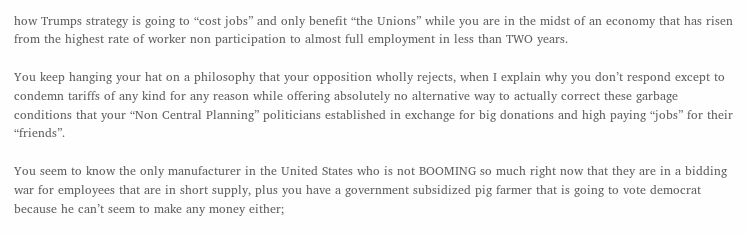how Trumps strategy is going to “cost jobs” and only benefit “the Unions” while you are in the midst of an economy that has risen from the highest rate of worker non participation to almost full employment in less than TWO years.

You keep hanging your hat on a philosophy that your opposition wholly rejects, when I explain why you don’t respond except to condemn tariffs of any kind for any reason while offering absolutely no alternative way to actually correct these garbage conditions that your “Non Central Planning” politicians established in exchange for big donations and high paying “jobs” for their “friends”.

You seem to know the only manufacturer in the United States who is not BOOMING so much right now that they are in a bidding war for employees that are in short supply, plus you have a government subsidized pig farmer that is going to vote democrat because he can’t seem to make any money either;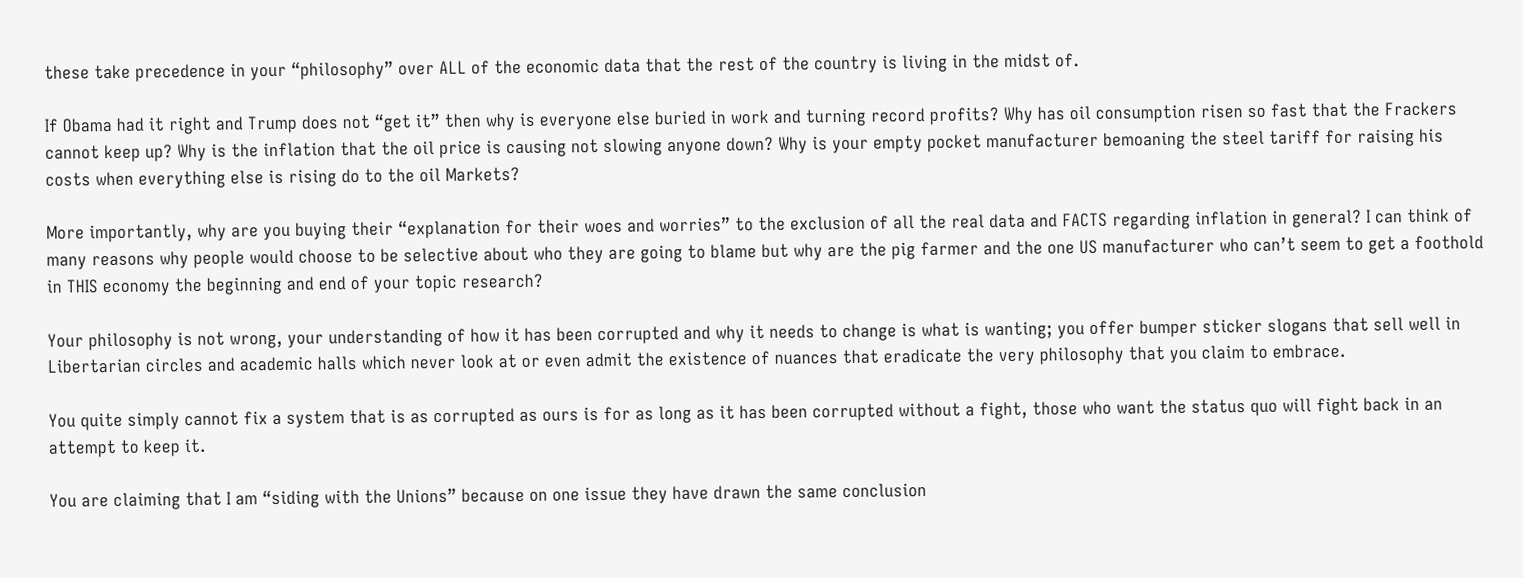these take precedence in your “philosophy” over ALL of the economic data that the rest of the country is living in the midst of.

If Obama had it right and Trump does not “get it” then why is everyone else buried in work and turning record profits? Why has oil consumption risen so fast that the Frackers cannot keep up? Why is the inflation that the oil price is causing not slowing anyone down? Why is your empty pocket manufacturer bemoaning the steel tariff for raising his costs when everything else is rising do to the oil Markets?

More importantly, why are you buying their “explanation for their woes and worries” to the exclusion of all the real data and FACTS regarding inflation in general? I can think of many reasons why people would choose to be selective about who they are going to blame but why are the pig farmer and the one US manufacturer who can’t seem to get a foothold in THIS economy the beginning and end of your topic research?

Your philosophy is not wrong, your understanding of how it has been corrupted and why it needs to change is what is wanting; you offer bumper sticker slogans that sell well in Libertarian circles and academic halls which never look at or even admit the existence of nuances that eradicate the very philosophy that you claim to embrace.

You quite simply cannot fix a system that is as corrupted as ours is for as long as it has been corrupted without a fight, those who want the status quo will fight back in an attempt to keep it.

You are claiming that I am “siding with the Unions” because on one issue they have drawn the same conclusion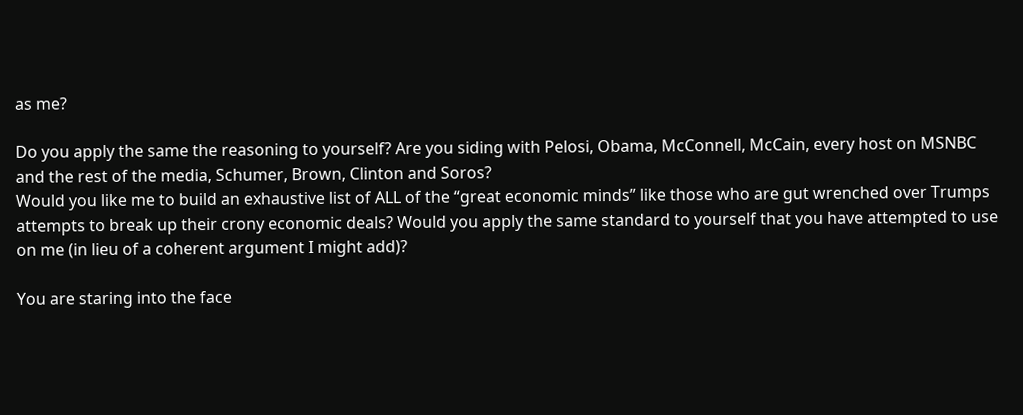as me?

Do you apply the same the reasoning to yourself? Are you siding with Pelosi, Obama, McConnell, McCain, every host on MSNBC and the rest of the media, Schumer, Brown, Clinton and Soros?
Would you like me to build an exhaustive list of ALL of the “great economic minds” like those who are gut wrenched over Trumps attempts to break up their crony economic deals? Would you apply the same standard to yourself that you have attempted to use on me (in lieu of a coherent argument I might add)?

You are staring into the face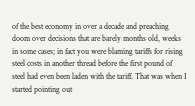of the best economy in over a decade and preaching doom over decisions that are barely months old, weeks in some cases; in fact you were blaming tariffs for rising steel costs in another thread before the first pound of steel had even been laden with the tariff. That was when I started pointing out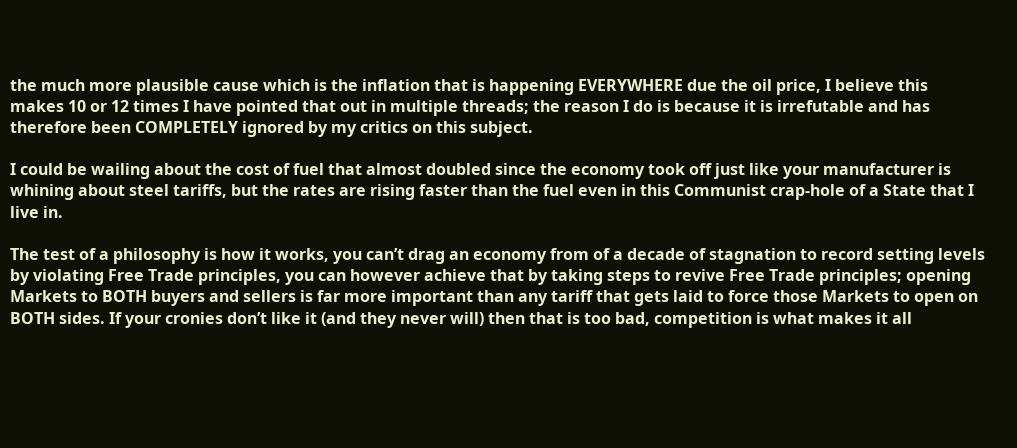the much more plausible cause which is the inflation that is happening EVERYWHERE due the oil price, I believe this makes 10 or 12 times I have pointed that out in multiple threads; the reason I do is because it is irrefutable and has therefore been COMPLETELY ignored by my critics on this subject.

I could be wailing about the cost of fuel that almost doubled since the economy took off just like your manufacturer is whining about steel tariffs, but the rates are rising faster than the fuel even in this Communist crap-hole of a State that I live in.

The test of a philosophy is how it works, you can’t drag an economy from of a decade of stagnation to record setting levels by violating Free Trade principles, you can however achieve that by taking steps to revive Free Trade principles; opening Markets to BOTH buyers and sellers is far more important than any tariff that gets laid to force those Markets to open on BOTH sides. If your cronies don’t like it (and they never will) then that is too bad, competition is what makes it all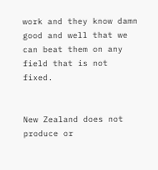work and they know damn good and well that we can beat them on any field that is not fixed.


New Zealand does not produce or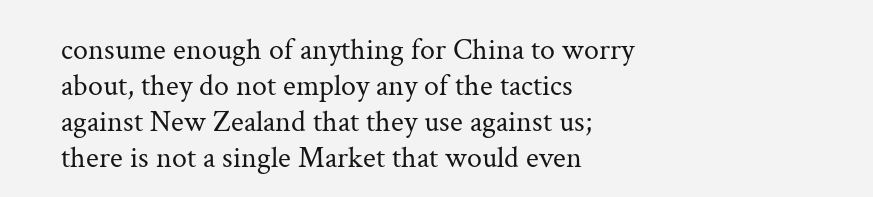consume enough of anything for China to worry about, they do not employ any of the tactics against New Zealand that they use against us; there is not a single Market that would even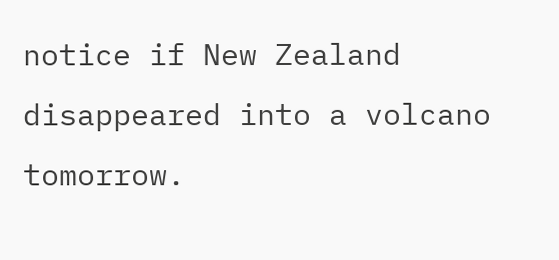notice if New Zealand disappeared into a volcano tomorrow.